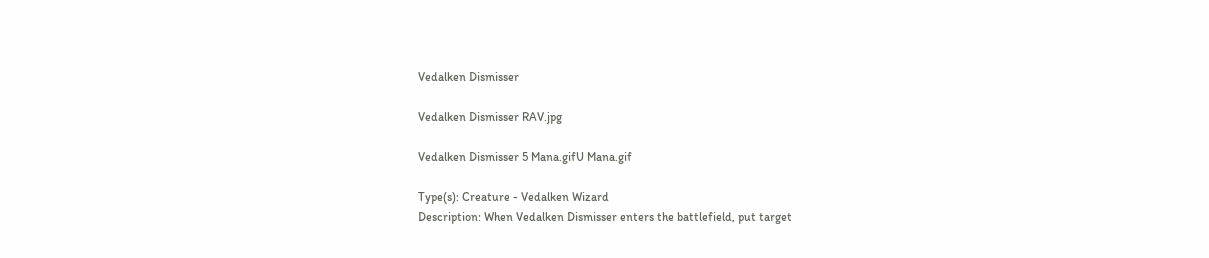Vedalken Dismisser

Vedalken Dismisser RAV.jpg

Vedalken Dismisser 5 Mana.gifU Mana.gif

Type(s): Creature - Vedalken Wizard
Description: When Vedalken Dismisser enters the battlefield, put target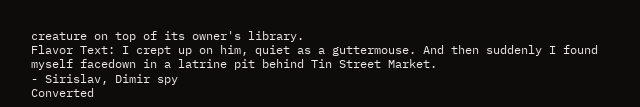creature on top of its owner's library.
Flavor Text: I crept up on him, quiet as a guttermouse. And then suddenly I found myself facedown in a latrine pit behind Tin Street Market.
- Sirislav, Dimir spy
Converted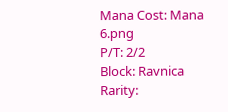Mana Cost: Mana 6.png
P/T: 2/2
Block: Ravnica
Rarity: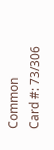Common
Card #: 73/306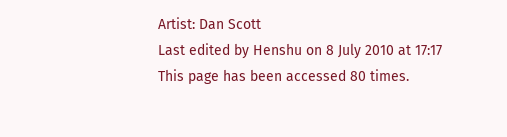Artist: Dan Scott
Last edited by Henshu on 8 July 2010 at 17:17
This page has been accessed 80 times.